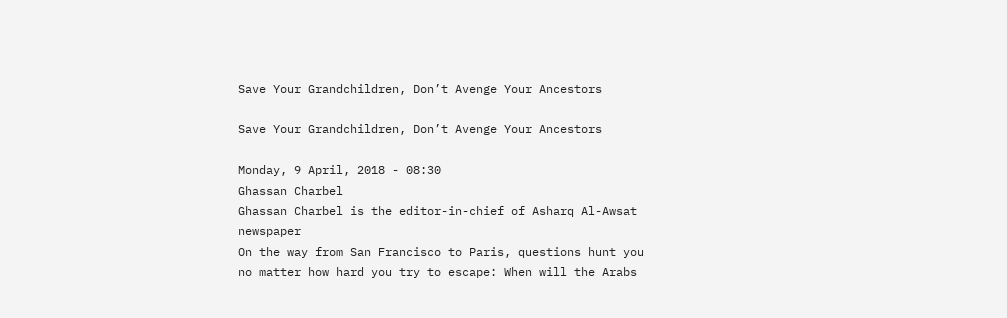Save Your Grandchildren, Don’t Avenge Your Ancestors

Save Your Grandchildren, Don’t Avenge Your Ancestors

Monday, 9 April, 2018 - 08:30
Ghassan Charbel
Ghassan Charbel is the editor-in-chief of Asharq Al-Awsat newspaper
On the way from San Francisco to Paris, questions hunt you no matter how hard you try to escape: When will the Arabs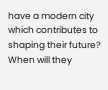have a modern city which contributes to shaping their future? When will they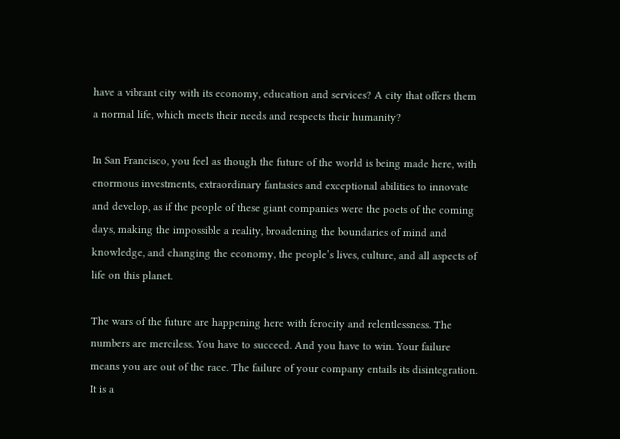have a vibrant city with its economy, education and services? A city that offers them a normal life, which meets their needs and respects their humanity?

In San Francisco, you feel as though the future of the world is being made here, with enormous investments, extraordinary fantasies and exceptional abilities to innovate and develop, as if the people of these giant companies were the poets of the coming days, making the impossible a reality, broadening the boundaries of mind and knowledge, and changing the economy, the people’s lives, culture, and all aspects of life on this planet.

The wars of the future are happening here with ferocity and relentlessness. The numbers are merciless. You have to succeed. And you have to win. Your failure means you are out of the race. The failure of your company entails its disintegration. It is a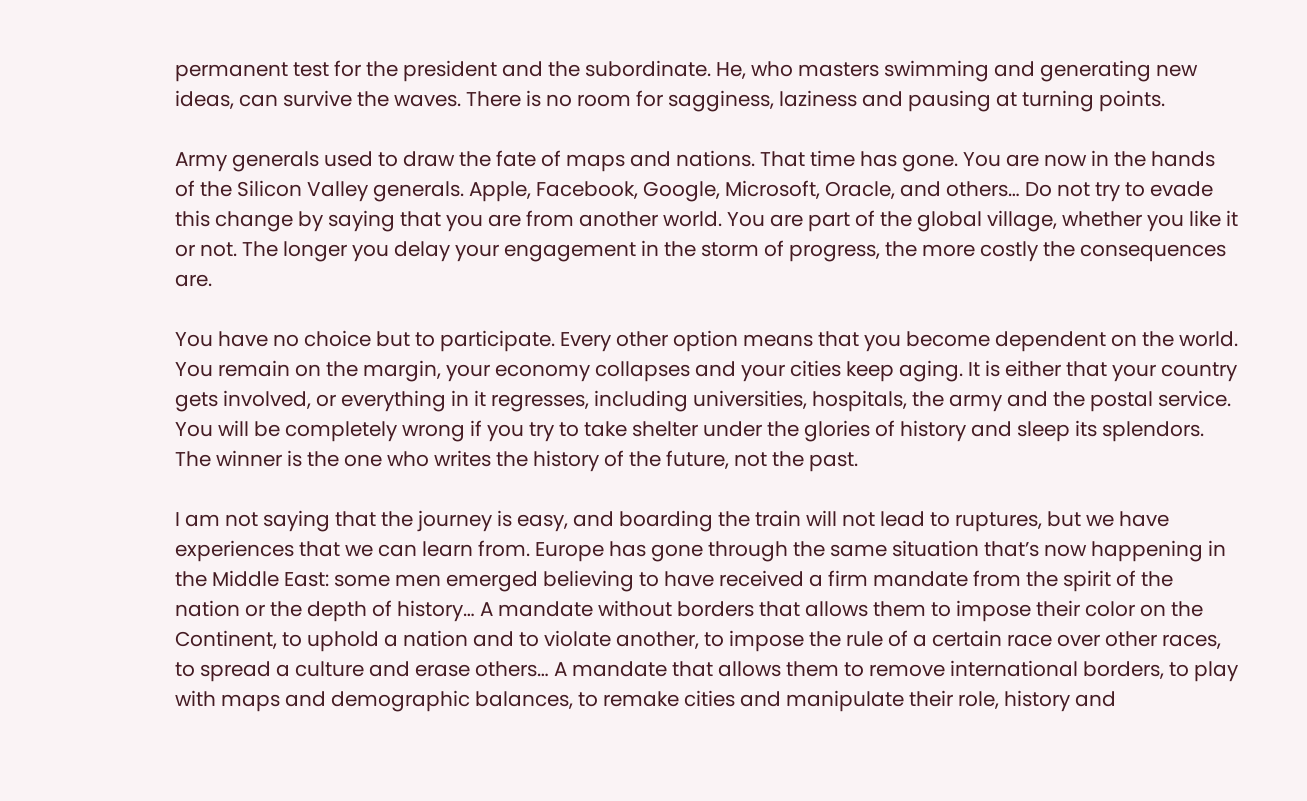permanent test for the president and the subordinate. He, who masters swimming and generating new ideas, can survive the waves. There is no room for sagginess, laziness and pausing at turning points.

Army generals used to draw the fate of maps and nations. That time has gone. You are now in the hands of the Silicon Valley generals. Apple, Facebook, Google, Microsoft, Oracle, and others… Do not try to evade this change by saying that you are from another world. You are part of the global village, whether you like it or not. The longer you delay your engagement in the storm of progress, the more costly the consequences are.

You have no choice but to participate. Every other option means that you become dependent on the world. You remain on the margin, your economy collapses and your cities keep aging. It is either that your country gets involved, or everything in it regresses, including universities, hospitals, the army and the postal service. You will be completely wrong if you try to take shelter under the glories of history and sleep its splendors. The winner is the one who writes the history of the future, not the past.

I am not saying that the journey is easy, and boarding the train will not lead to ruptures, but we have experiences that we can learn from. Europe has gone through the same situation that’s now happening in the Middle East: some men emerged believing to have received a firm mandate from the spirit of the nation or the depth of history… A mandate without borders that allows them to impose their color on the Continent, to uphold a nation and to violate another, to impose the rule of a certain race over other races, to spread a culture and erase others… A mandate that allows them to remove international borders, to play with maps and demographic balances, to remake cities and manipulate their role, history and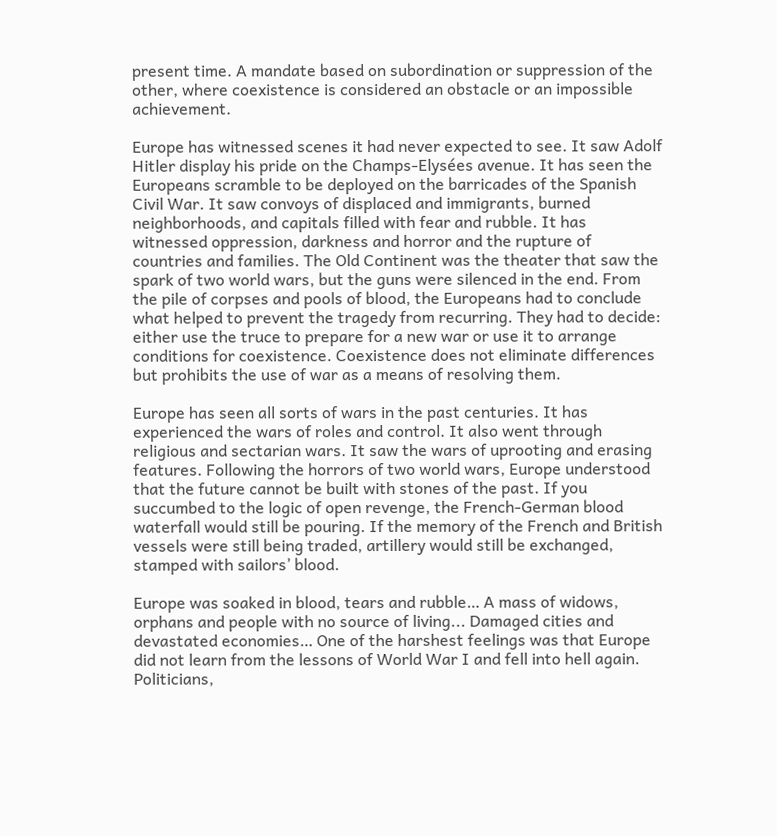present time. A mandate based on subordination or suppression of the other, where coexistence is considered an obstacle or an impossible achievement.

Europe has witnessed scenes it had never expected to see. It saw Adolf Hitler display his pride on the Champs-Elysées avenue. It has seen the Europeans scramble to be deployed on the barricades of the Spanish Civil War. It saw convoys of displaced and immigrants, burned neighborhoods, and capitals filled with fear and rubble. It has witnessed oppression, darkness and horror and the rupture of countries and families. The Old Continent was the theater that saw the spark of two world wars, but the guns were silenced in the end. From the pile of corpses and pools of blood, the Europeans had to conclude what helped to prevent the tragedy from recurring. They had to decide: either use the truce to prepare for a new war or use it to arrange conditions for coexistence. Coexistence does not eliminate differences but prohibits the use of war as a means of resolving them.

Europe has seen all sorts of wars in the past centuries. It has experienced the wars of roles and control. It also went through religious and sectarian wars. It saw the wars of uprooting and erasing features. Following the horrors of two world wars, Europe understood that the future cannot be built with stones of the past. If you succumbed to the logic of open revenge, the French-German blood waterfall would still be pouring. If the memory of the French and British vessels were still being traded, artillery would still be exchanged, stamped with sailors’ blood.

Europe was soaked in blood, tears and rubble… A mass of widows, orphans and people with no source of living... Damaged cities and devastated economies… One of the harshest feelings was that Europe did not learn from the lessons of World War I and fell into hell again. Politicians,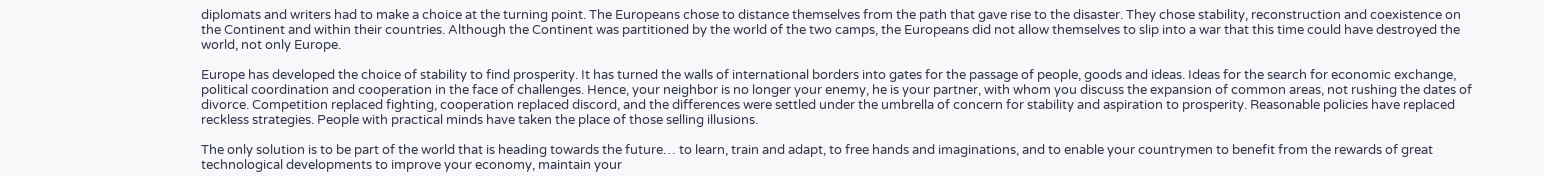diplomats and writers had to make a choice at the turning point. The Europeans chose to distance themselves from the path that gave rise to the disaster. They chose stability, reconstruction and coexistence on the Continent and within their countries. Although the Continent was partitioned by the world of the two camps, the Europeans did not allow themselves to slip into a war that this time could have destroyed the world, not only Europe.

Europe has developed the choice of stability to find prosperity. It has turned the walls of international borders into gates for the passage of people, goods and ideas. Ideas for the search for economic exchange, political coordination and cooperation in the face of challenges. Hence, your neighbor is no longer your enemy, he is your partner, with whom you discuss the expansion of common areas, not rushing the dates of divorce. Competition replaced fighting, cooperation replaced discord, and the differences were settled under the umbrella of concern for stability and aspiration to prosperity. Reasonable policies have replaced reckless strategies. People with practical minds have taken the place of those selling illusions.

The only solution is to be part of the world that is heading towards the future… to learn, train and adapt, to free hands and imaginations, and to enable your countrymen to benefit from the rewards of great technological developments to improve your economy, maintain your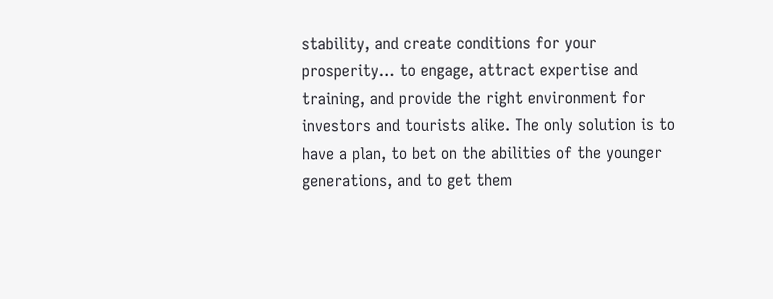stability, and create conditions for your prosperity… to engage, attract expertise and training, and provide the right environment for investors and tourists alike. The only solution is to have a plan, to bet on the abilities of the younger generations, and to get them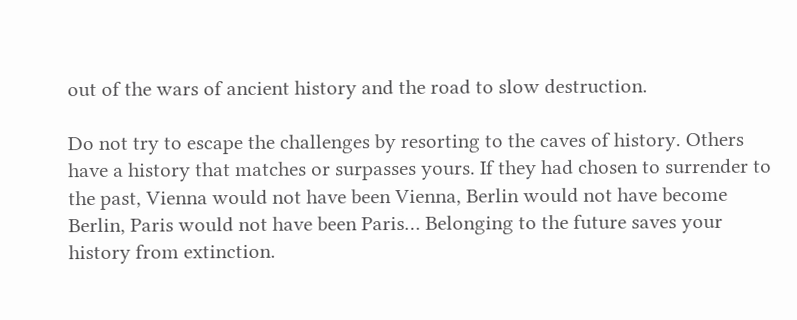out of the wars of ancient history and the road to slow destruction.

Do not try to escape the challenges by resorting to the caves of history. Others have a history that matches or surpasses yours. If they had chosen to surrender to the past, Vienna would not have been Vienna, Berlin would not have become Berlin, Paris would not have been Paris… Belonging to the future saves your history from extinction.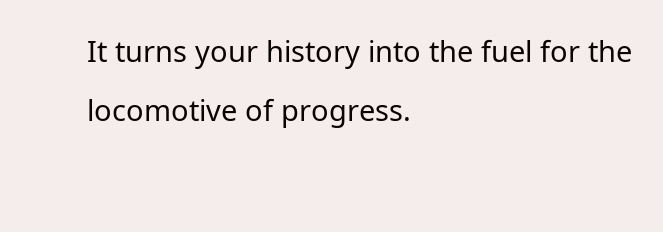It turns your history into the fuel for the locomotive of progress.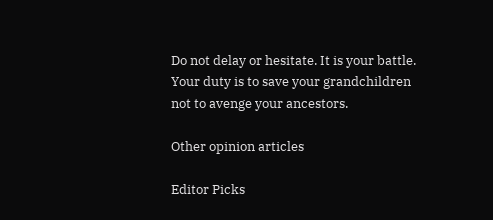Do not delay or hesitate. It is your battle. Your duty is to save your grandchildren not to avenge your ancestors.

Other opinion articles

Editor Picks